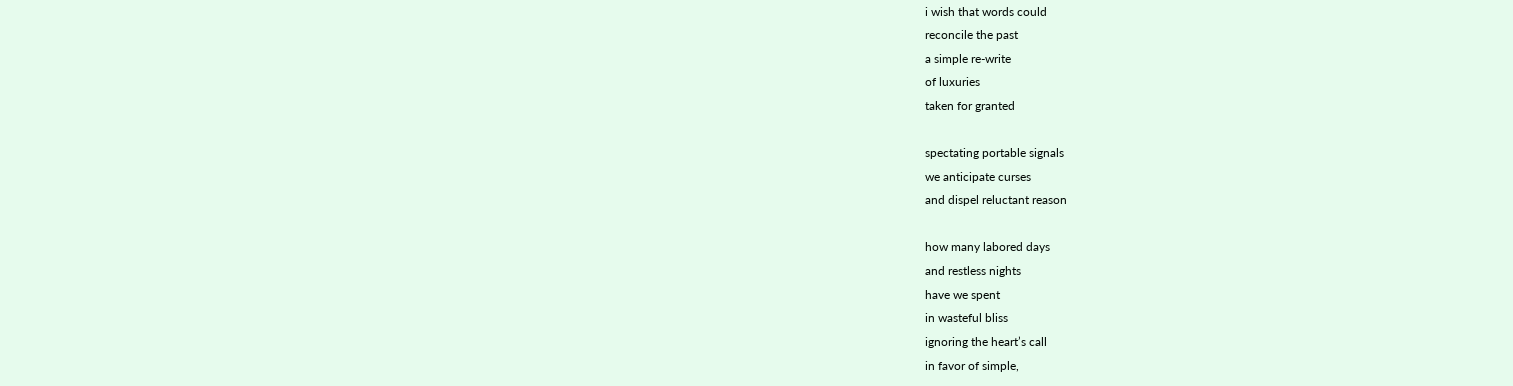i wish that words could
reconcile the past
a simple re-write
of luxuries
taken for granted

spectating portable signals
we anticipate curses
and dispel reluctant reason

how many labored days
and restless nights
have we spent
in wasteful bliss
ignoring the heart’s call
in favor of simple,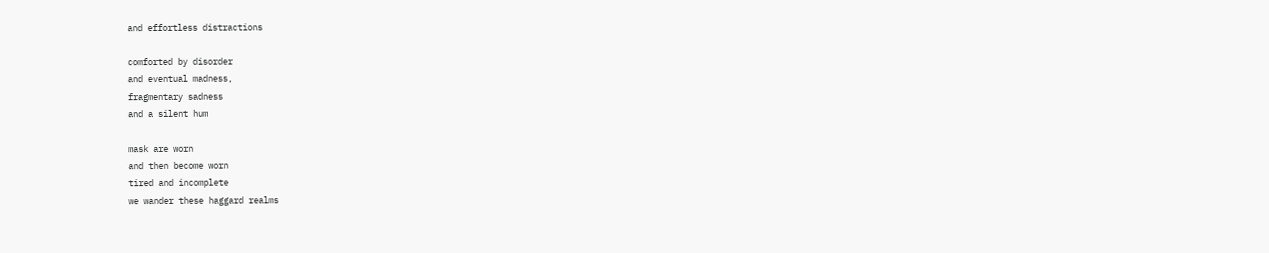and effortless distractions

comforted by disorder
and eventual madness,
fragmentary sadness
and a silent hum

mask are worn
and then become worn
tired and incomplete
we wander these haggard realms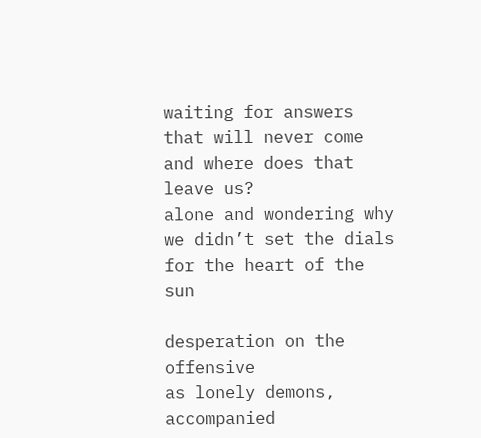waiting for answers
that will never come
and where does that leave us?
alone and wondering why
we didn’t set the dials
for the heart of the sun

desperation on the offensive
as lonely demons,
accompanied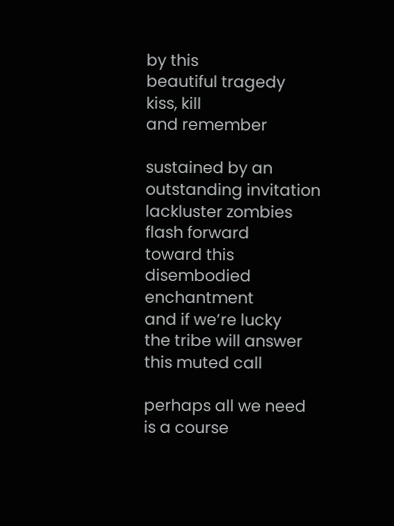by this
beautiful tragedy
kiss, kill
and remember

sustained by an outstanding invitation
lackluster zombies flash forward
toward this disembodied enchantment
and if we’re lucky
the tribe will answer
this muted call

perhaps all we need
is a course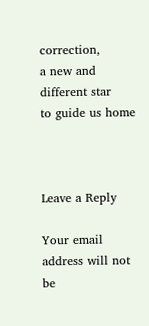correction,
a new and different star
to guide us home



Leave a Reply

Your email address will not be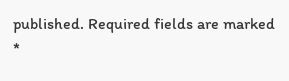published. Required fields are marked *